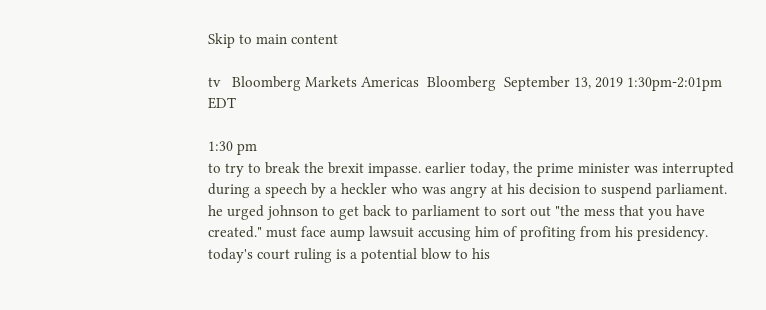Skip to main content

tv   Bloomberg Markets Americas  Bloomberg  September 13, 2019 1:30pm-2:01pm EDT

1:30 pm
to try to break the brexit impasse. earlier today, the prime minister was interrupted during a speech by a heckler who was angry at his decision to suspend parliament. he urged johnson to get back to parliament to sort out "the mess that you have created." must face aump lawsuit accusing him of profiting from his presidency. today's court ruling is a potential blow to his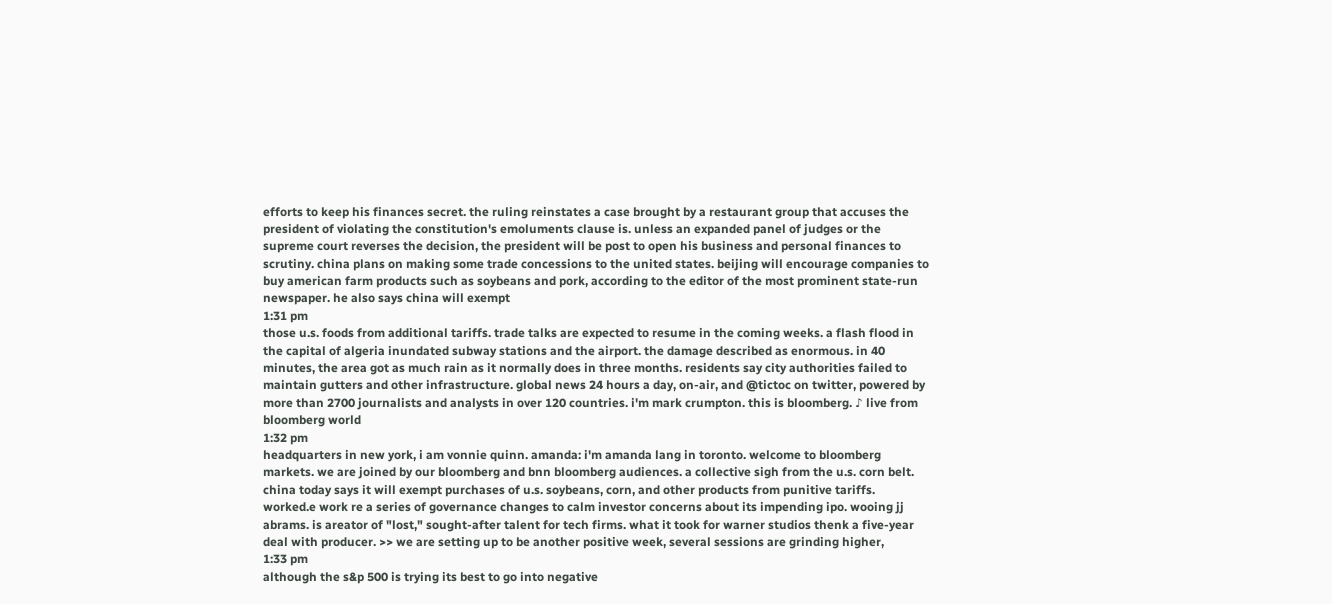efforts to keep his finances secret. the ruling reinstates a case brought by a restaurant group that accuses the president of violating the constitution's emoluments clause is. unless an expanded panel of judges or the supreme court reverses the decision, the president will be post to open his business and personal finances to scrutiny. china plans on making some trade concessions to the united states. beijing will encourage companies to buy american farm products such as soybeans and pork, according to the editor of the most prominent state-run newspaper. he also says china will exempt
1:31 pm
those u.s. foods from additional tariffs. trade talks are expected to resume in the coming weeks. a flash flood in the capital of algeria inundated subway stations and the airport. the damage described as enormous. in 40 minutes, the area got as much rain as it normally does in three months. residents say city authorities failed to maintain gutters and other infrastructure. global news 24 hours a day, on-air, and @tictoc on twitter, powered by more than 2700 journalists and analysts in over 120 countries. i'm mark crumpton. this is bloomberg. ♪ live from bloomberg world
1:32 pm
headquarters in new york, i am vonnie quinn. amanda: i'm amanda lang in toronto. welcome to bloomberg markets. we are joined by our bloomberg and bnn bloomberg audiences. a collective sigh from the u.s. corn belt. china today says it will exempt purchases of u.s. soybeans, corn, and other products from punitive tariffs. worked.e work re a series of governance changes to calm investor concerns about its impending ipo. wooing jj abrams. is areator of "lost," sought-after talent for tech firms. what it took for warner studios thenk a five-year deal with producer. >> we are setting up to be another positive week, several sessions are grinding higher,
1:33 pm
although the s&p 500 is trying its best to go into negative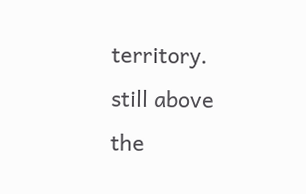territory. still above the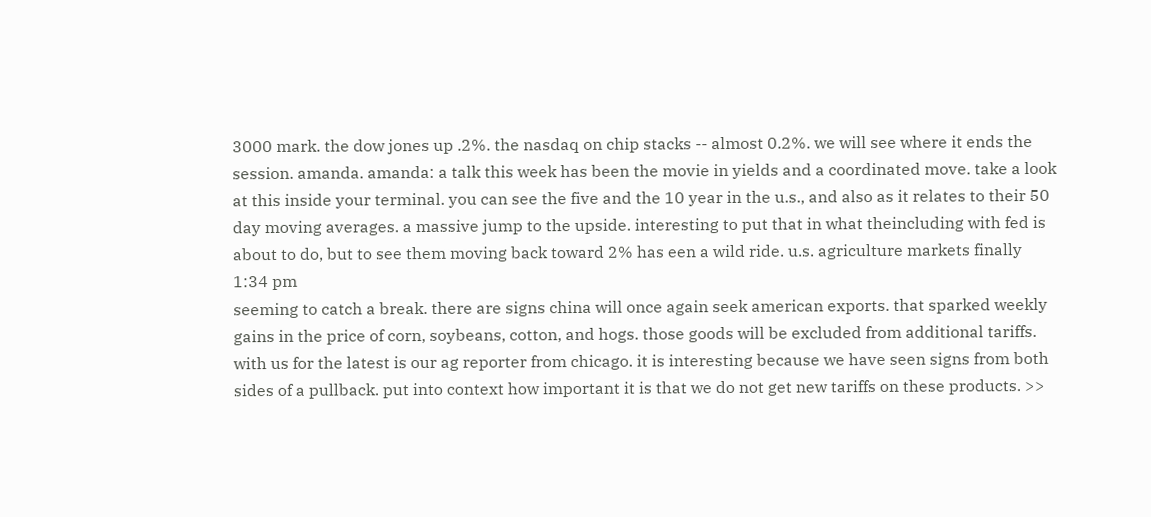3000 mark. the dow jones up .2%. the nasdaq on chip stacks -- almost 0.2%. we will see where it ends the session. amanda. amanda: a talk this week has been the movie in yields and a coordinated move. take a look at this inside your terminal. you can see the five and the 10 year in the u.s., and also as it relates to their 50 day moving averages. a massive jump to the upside. interesting to put that in what theincluding with fed is about to do, but to see them moving back toward 2% has een a wild ride. u.s. agriculture markets finally
1:34 pm
seeming to catch a break. there are signs china will once again seek american exports. that sparked weekly gains in the price of corn, soybeans, cotton, and hogs. those goods will be excluded from additional tariffs. with us for the latest is our ag reporter from chicago. it is interesting because we have seen signs from both sides of a pullback. put into context how important it is that we do not get new tariffs on these products. >>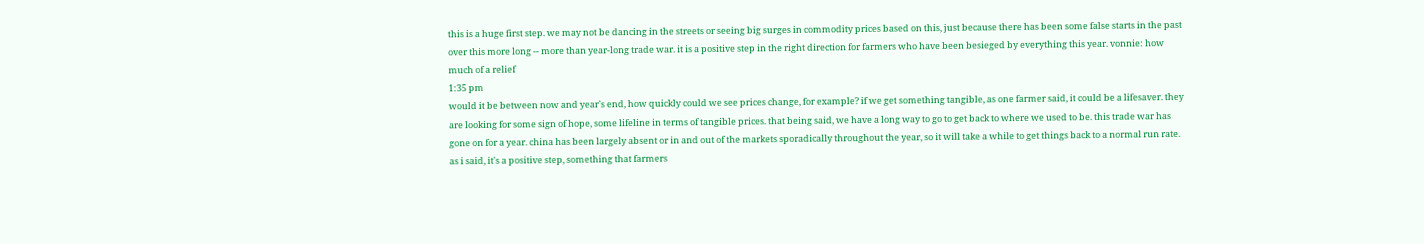this is a huge first step. we may not be dancing in the streets or seeing big surges in commodity prices based on this, just because there has been some false starts in the past over this more long -- more than year-long trade war. it is a positive step in the right direction for farmers who have been besieged by everything this year. vonnie: how much of a relief
1:35 pm
would it be between now and year's end, how quickly could we see prices change, for example? if we get something tangible, as one farmer said, it could be a lifesaver. they are looking for some sign of hope, some lifeline in terms of tangible prices. that being said, we have a long way to go to get back to where we used to be. this trade war has gone on for a year. china has been largely absent or in and out of the markets sporadically throughout the year, so it will take a while to get things back to a normal run rate. as i said, it's a positive step, something that farmers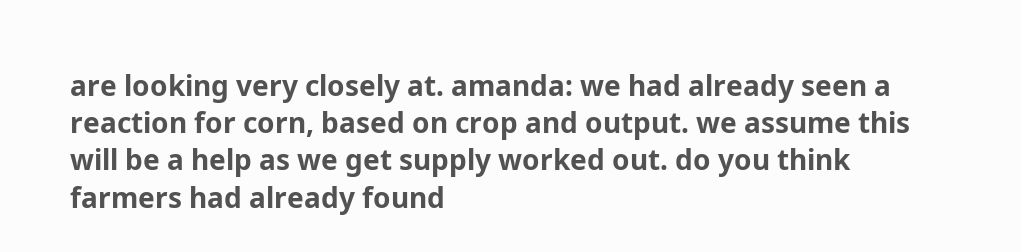are looking very closely at. amanda: we had already seen a reaction for corn, based on crop and output. we assume this will be a help as we get supply worked out. do you think farmers had already found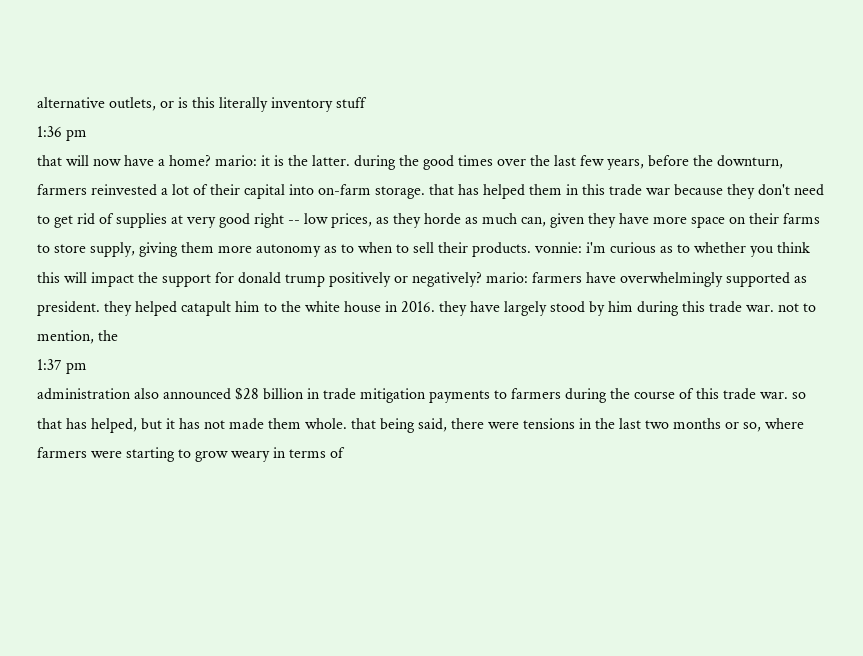alternative outlets, or is this literally inventory stuff
1:36 pm
that will now have a home? mario: it is the latter. during the good times over the last few years, before the downturn, farmers reinvested a lot of their capital into on-farm storage. that has helped them in this trade war because they don't need to get rid of supplies at very good right -- low prices, as they horde as much can, given they have more space on their farms to store supply, giving them more autonomy as to when to sell their products. vonnie: i'm curious as to whether you think this will impact the support for donald trump positively or negatively? mario: farmers have overwhelmingly supported as president. they helped catapult him to the white house in 2016. they have largely stood by him during this trade war. not to mention, the
1:37 pm
administration also announced $28 billion in trade mitigation payments to farmers during the course of this trade war. so that has helped, but it has not made them whole. that being said, there were tensions in the last two months or so, where farmers were starting to grow weary in terms of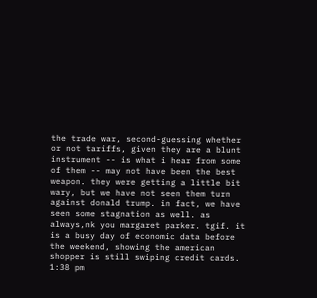the trade war, second-guessing whether or not tariffs, given they are a blunt instrument -- is what i hear from some of them -- may not have been the best weapon. they were getting a little bit wary, but we have not seen them turn against donald trump. in fact, we have seen some stagnation as well. as always,nk you margaret parker. tgif. it is a busy day of economic data before the weekend, showing the american shopper is still swiping credit cards.
1:38 pm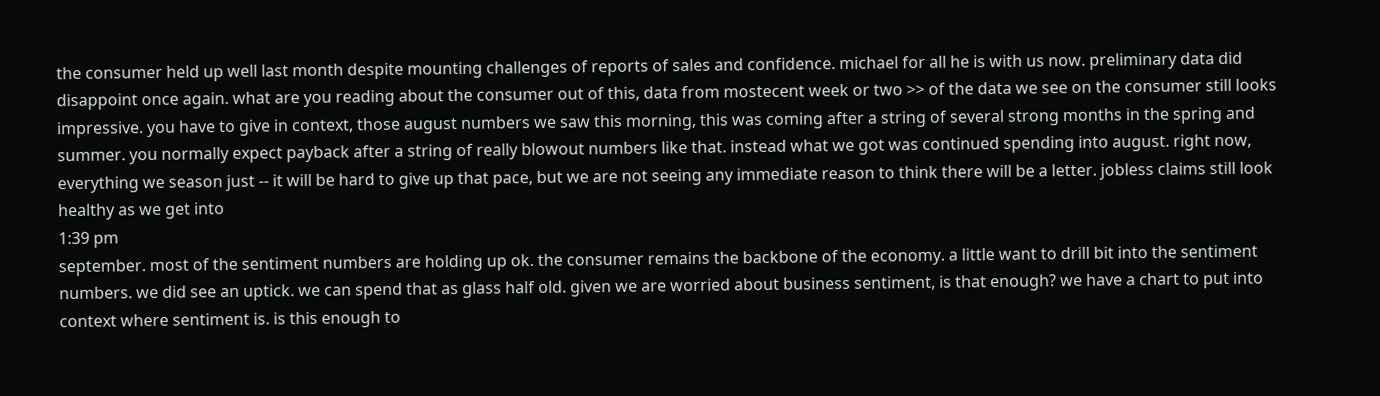the consumer held up well last month despite mounting challenges of reports of sales and confidence. michael for all he is with us now. preliminary data did disappoint once again. what are you reading about the consumer out of this, data from mostecent week or two >> of the data we see on the consumer still looks impressive. you have to give in context, those august numbers we saw this morning, this was coming after a string of several strong months in the spring and summer. you normally expect payback after a string of really blowout numbers like that. instead what we got was continued spending into august. right now, everything we season just -- it will be hard to give up that pace, but we are not seeing any immediate reason to think there will be a letter. jobless claims still look healthy as we get into
1:39 pm
september. most of the sentiment numbers are holding up ok. the consumer remains the backbone of the economy. a little want to drill bit into the sentiment numbers. we did see an uptick. we can spend that as glass half old. given we are worried about business sentiment, is that enough? we have a chart to put into context where sentiment is. is this enough to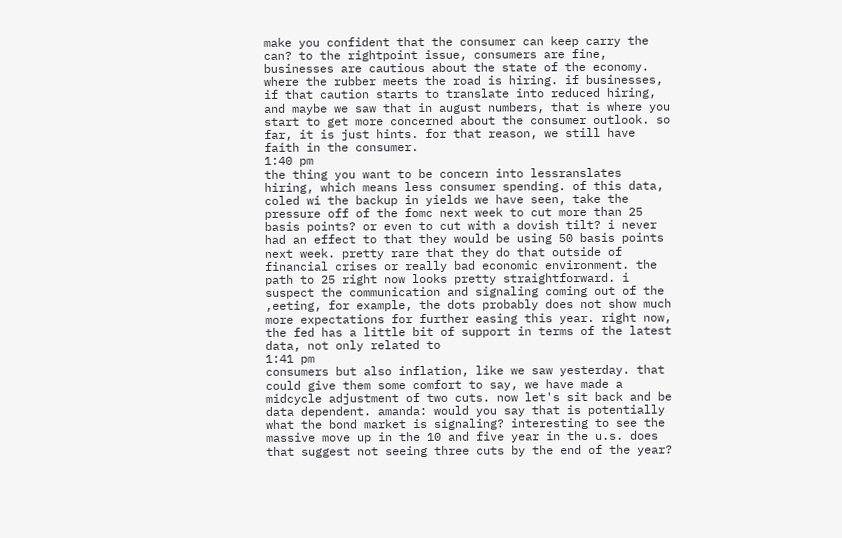make you confident that the consumer can keep carry the can? to the rightpoint issue, consumers are fine, businesses are cautious about the state of the economy. where the rubber meets the road is hiring. if businesses, if that caution starts to translate into reduced hiring, and maybe we saw that in august numbers, that is where you start to get more concerned about the consumer outlook. so far, it is just hints. for that reason, we still have faith in the consumer.
1:40 pm
the thing you want to be concern into lessranslates hiring, which means less consumer spending. of this data, coled wi the backup in yields we have seen, take the pressure off of the fomc next week to cut more than 25 basis points? or even to cut with a dovish tilt? i never had an effect to that they would be using 50 basis points next week. pretty rare that they do that outside of financial crises or really bad economic environment. the path to 25 right now looks pretty straightforward. i suspect the communication and signaling coming out of the ,eeting, for example, the dots probably does not show much more expectations for further easing this year. right now, the fed has a little bit of support in terms of the latest data, not only related to
1:41 pm
consumers but also inflation, like we saw yesterday. that could give them some comfort to say, we have made a midcycle adjustment of two cuts. now let's sit back and be data dependent. amanda: would you say that is potentially what the bond market is signaling? interesting to see the massive move up in the 10 and five year in the u.s. does that suggest not seeing three cuts by the end of the year?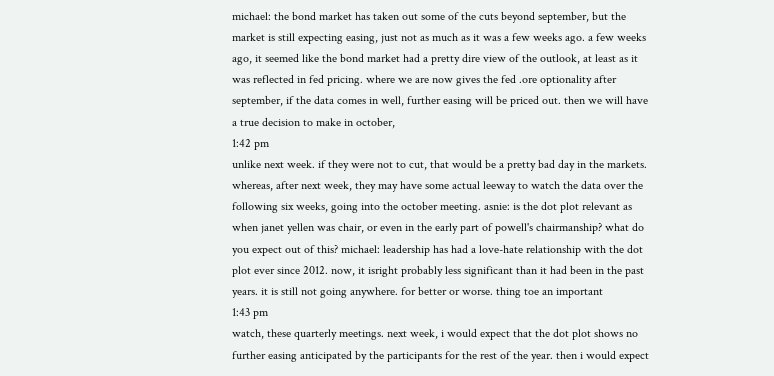michael: the bond market has taken out some of the cuts beyond september, but the market is still expecting easing, just not as much as it was a few weeks ago. a few weeks ago, it seemed like the bond market had a pretty dire view of the outlook, at least as it was reflected in fed pricing. where we are now gives the fed .ore optionality after september, if the data comes in well, further easing will be priced out. then we will have a true decision to make in october,
1:42 pm
unlike next week. if they were not to cut, that would be a pretty bad day in the markets. whereas, after next week, they may have some actual leeway to watch the data over the following six weeks, going into the october meeting. asnie: is the dot plot relevant as when janet yellen was chair, or even in the early part of powell's chairmanship? what do you expect out of this? michael: leadership has had a love-hate relationship with the dot plot ever since 2012. now, it isright probably less significant than it had been in the past years. it is still not going anywhere. for better or worse. thing toe an important
1:43 pm
watch, these quarterly meetings. next week, i would expect that the dot plot shows no further easing anticipated by the participants for the rest of the year. then i would expect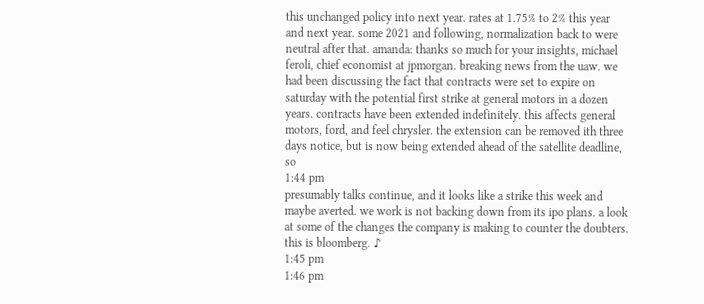this unchanged policy into next year. rates at 1.75% to 2% this year and next year. some 2021 and following, normalization back to were neutral after that. amanda: thanks so much for your insights, michael feroli, chief economist at jpmorgan. breaking news from the uaw. we had been discussing the fact that contracts were set to expire on saturday with the potential first strike at general motors in a dozen years. contracts have been extended indefinitely. this affects general motors, ford, and feel chrysler. the extension can be removed ith three days notice, but is now being extended ahead of the satellite deadline, so
1:44 pm
presumably talks continue, and it looks like a strike this week and maybe averted. we work is not backing down from its ipo plans. a look at some of the changes the company is making to counter the doubters. this is bloomberg. ♪
1:45 pm
1:46 pm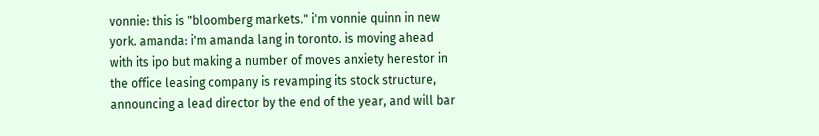vonnie: this is "bloomberg markets." i'm vonnie quinn in new york. amanda: i'm amanda lang in toronto. is moving ahead with its ipo but making a number of moves anxiety herestor in the office leasing company is revamping its stock structure, announcing a lead director by the end of the year, and will bar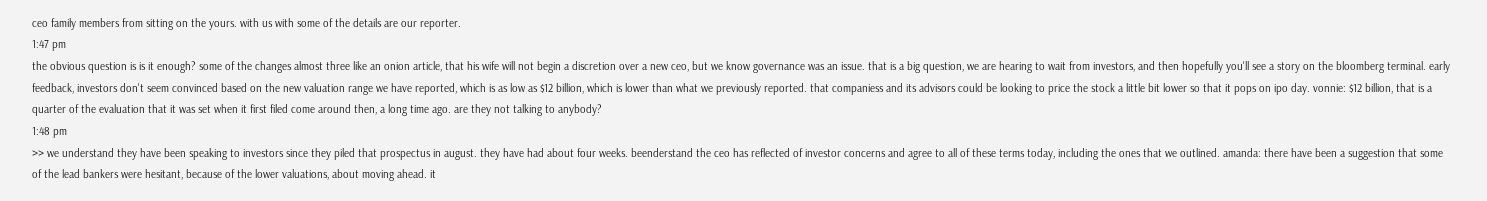ceo family members from sitting on the yours. with us with some of the details are our reporter.
1:47 pm
the obvious question is is it enough? some of the changes almost three like an onion article, that his wife will not begin a discretion over a new ceo, but we know governance was an issue. that is a big question, we are hearing to wait from investors, and then hopefully you'll see a story on the bloomberg terminal. early feedback, investors don't seem convinced based on the new valuation range we have reported, which is as low as $12 billion, which is lower than what we previously reported. that companiess and its advisors could be looking to price the stock a little bit lower so that it pops on ipo day. vonnie: $12 billion, that is a quarter of the evaluation that it was set when it first filed come around then, a long time ago. are they not talking to anybody?
1:48 pm
>> we understand they have been speaking to investors since they piled that prospectus in august. they have had about four weeks. beenderstand the ceo has reflected of investor concerns and agree to all of these terms today, including the ones that we outlined. amanda: there have been a suggestion that some of the lead bankers were hesitant, because of the lower valuations, about moving ahead. it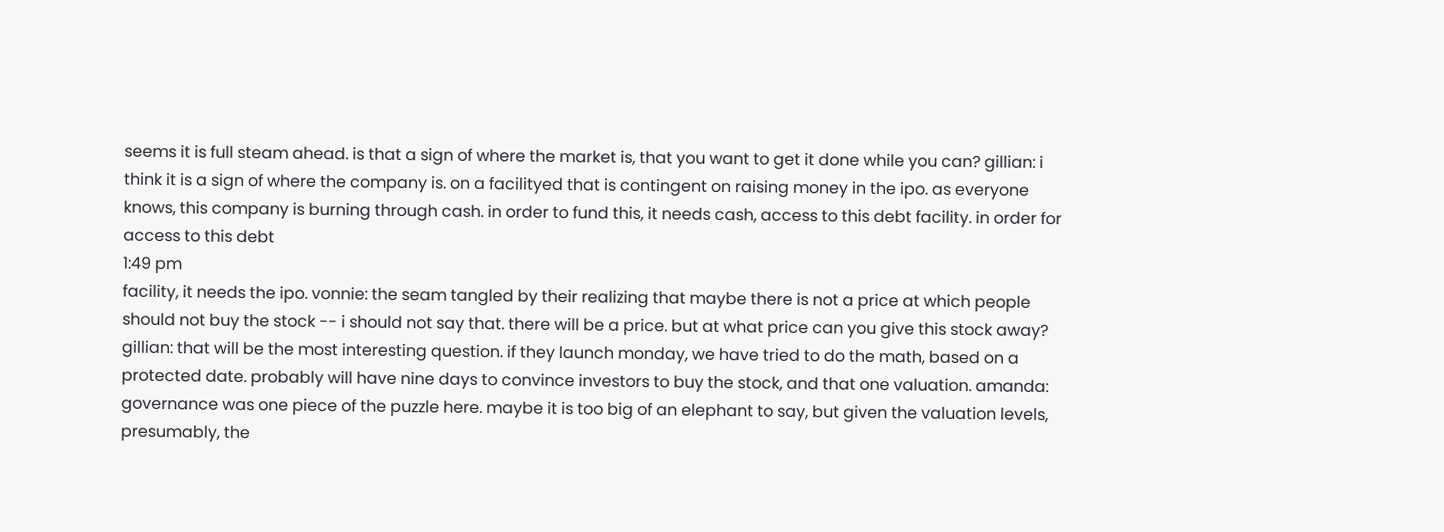seems it is full steam ahead. is that a sign of where the market is, that you want to get it done while you can? gillian: i think it is a sign of where the company is. on a facilityed that is contingent on raising money in the ipo. as everyone knows, this company is burning through cash. in order to fund this, it needs cash, access to this debt facility. in order for access to this debt
1:49 pm
facility, it needs the ipo. vonnie: the seam tangled by their realizing that maybe there is not a price at which people should not buy the stock -- i should not say that. there will be a price. but at what price can you give this stock away? gillian: that will be the most interesting question. if they launch monday, we have tried to do the math, based on a protected date. probably will have nine days to convince investors to buy the stock, and that one valuation. amanda: governance was one piece of the puzzle here. maybe it is too big of an elephant to say, but given the valuation levels, presumably, the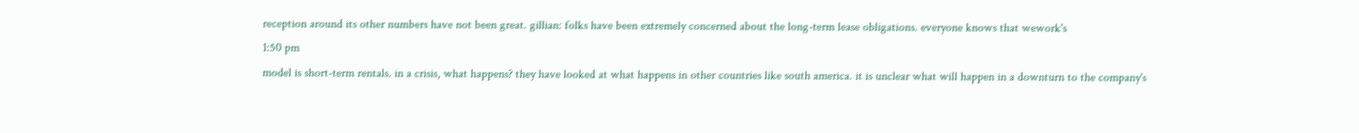reception around its other numbers have not been great. gillian: folks have been extremely concerned about the long-term lease obligations. everyone knows that wework's
1:50 pm
model is short-term rentals. in a crisis, what happens? they have looked at what happens in other countries like south america. it is unclear what will happen in a downturn to the company's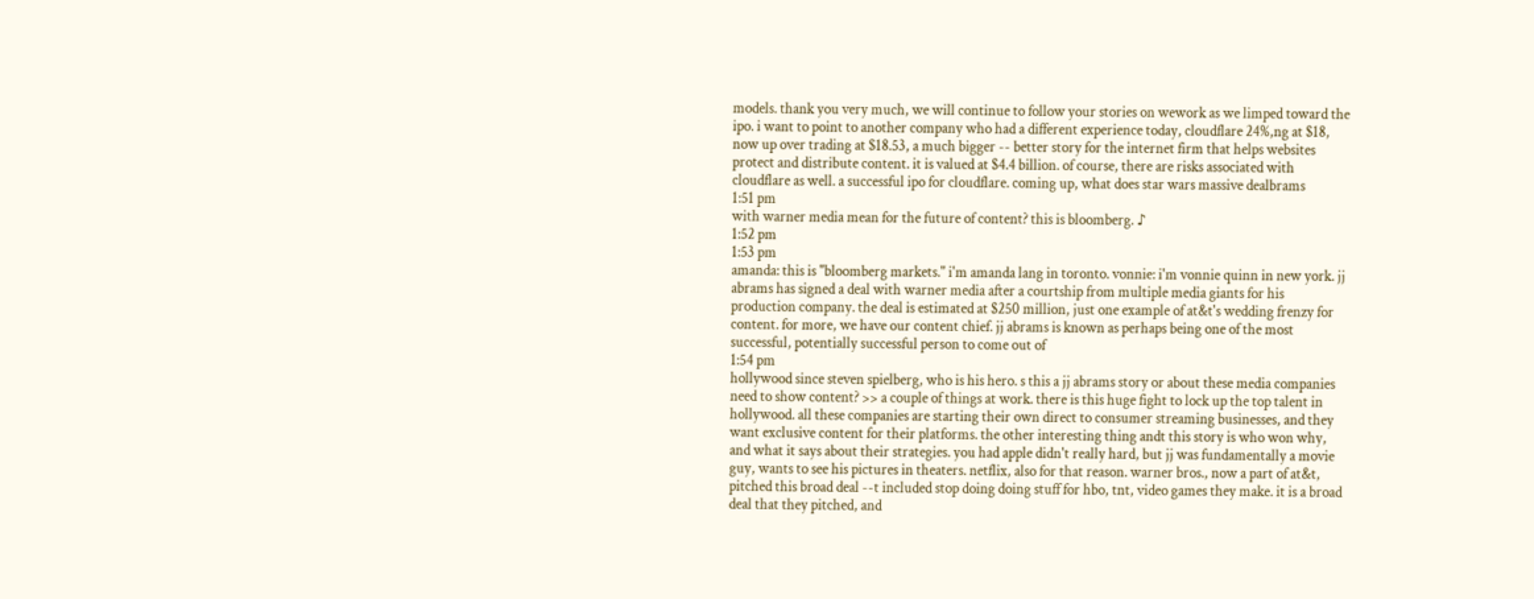models. thank you very much, we will continue to follow your stories on wework as we limped toward the ipo. i want to point to another company who had a different experience today, cloudflare 24%,ng at $18, now up over trading at $18.53, a much bigger -- better story for the internet firm that helps websites protect and distribute content. it is valued at $4.4 billion. of course, there are risks associated with cloudflare as well. a successful ipo for cloudflare. coming up, what does star wars massive dealbrams
1:51 pm
with warner media mean for the future of content? this is bloomberg. ♪
1:52 pm
1:53 pm
amanda: this is "bloomberg markets." i'm amanda lang in toronto. vonnie: i'm vonnie quinn in new york. jj abrams has signed a deal with warner media after a courtship from multiple media giants for his production company. the deal is estimated at $250 million, just one example of at&t's wedding frenzy for content. for more, we have our content chief. jj abrams is known as perhaps being one of the most successful, potentially successful person to come out of
1:54 pm
hollywood since steven spielberg, who is his hero. s this a jj abrams story or about these media companies need to show content? >> a couple of things at work. there is this huge fight to lock up the top talent in hollywood. all these companies are starting their own direct to consumer streaming businesses, and they want exclusive content for their platforms. the other interesting thing andt this story is who won why, and what it says about their strategies. you had apple didn't really hard, but jj was fundamentally a movie guy, wants to see his pictures in theaters. netflix, also for that reason. warner bros., now a part of at&t, pitched this broad deal --t included stop doing doing stuff for hbo, tnt, video games they make. it is a broad deal that they pitched, and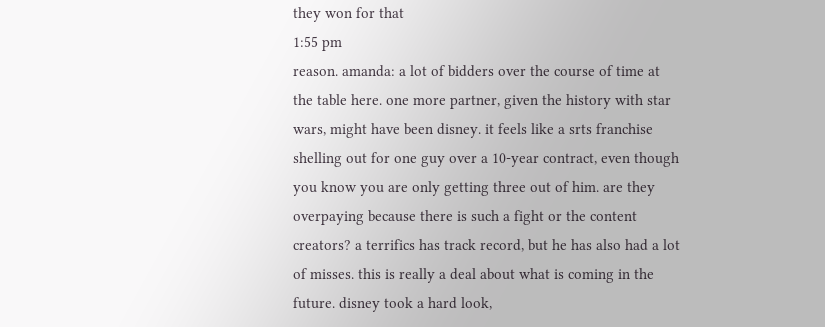they won for that
1:55 pm
reason. amanda: a lot of bidders over the course of time at the table here. one more partner, given the history with star wars, might have been disney. it feels like a srts franchise shelling out for one guy over a 10-year contract, even though you know you are only getting three out of him. are they overpaying because there is such a fight or the content creators? a terrifics has track record, but he has also had a lot of misses. this is really a deal about what is coming in the future. disney took a hard look,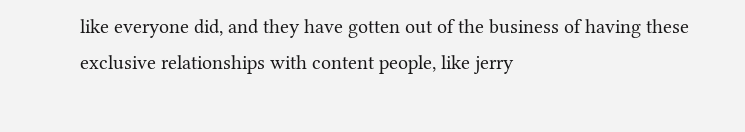like everyone did, and they have gotten out of the business of having these exclusive relationships with content people, like jerry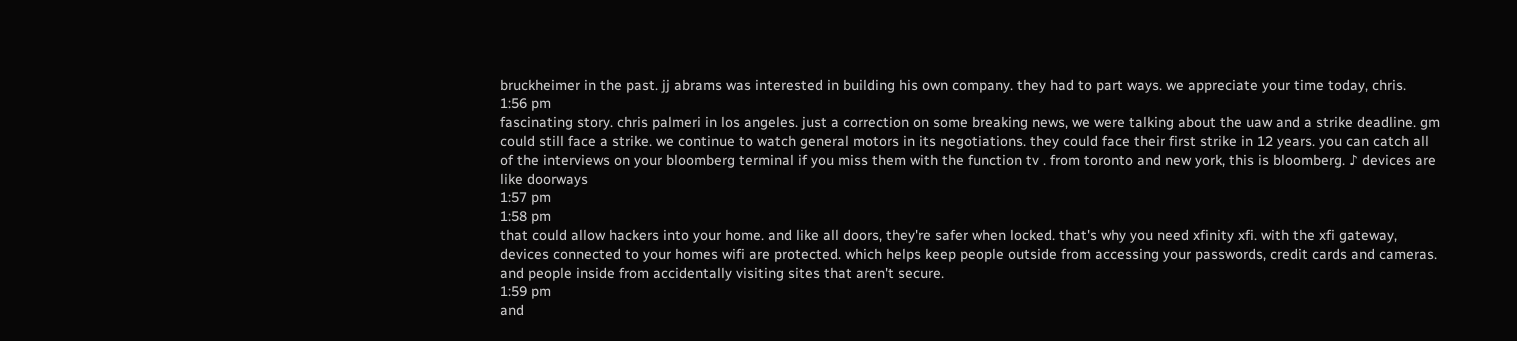bruckheimer in the past. jj abrams was interested in building his own company. they had to part ways. we appreciate your time today, chris.
1:56 pm
fascinating story. chris palmeri in los angeles. just a correction on some breaking news, we were talking about the uaw and a strike deadline. gm could still face a strike. we continue to watch general motors in its negotiations. they could face their first strike in 12 years. you can catch all of the interviews on your bloomberg terminal if you miss them with the function tv . from toronto and new york, this is bloomberg. ♪ devices are like doorways
1:57 pm
1:58 pm
that could allow hackers into your home. and like all doors, they're safer when locked. that's why you need xfinity xfi. with the xfi gateway, devices connected to your homes wifi are protected. which helps keep people outside from accessing your passwords, credit cards and cameras. and people inside from accidentally visiting sites that aren't secure.
1:59 pm
and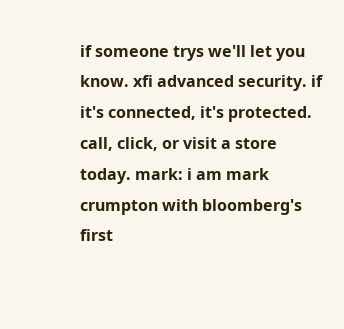if someone trys we'll let you know. xfi advanced security. if it's connected, it's protected. call, click, or visit a store today. mark: i am mark crumpton with bloomberg's first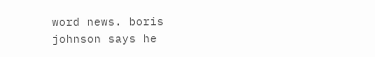word news. boris johnson says he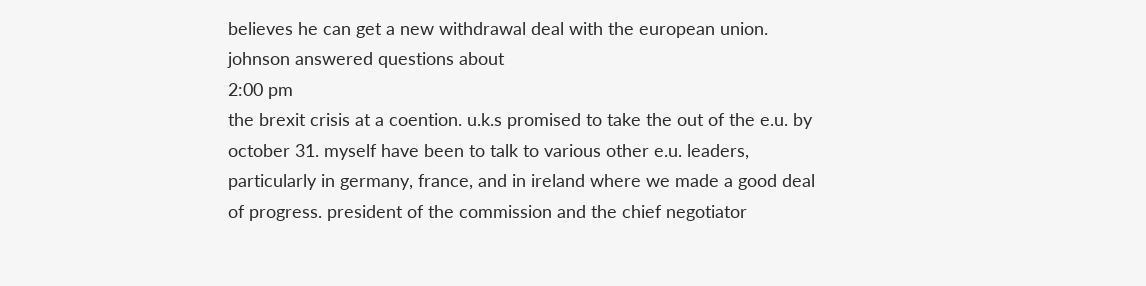believes he can get a new withdrawal deal with the european union. johnson answered questions about
2:00 pm
the brexit crisis at a coention. u.k.s promised to take the out of the e.u. by october 31. myself have been to talk to various other e.u. leaders, particularly in germany, france, and in ireland where we made a good deal of progress. president of the commission and the chief negotiator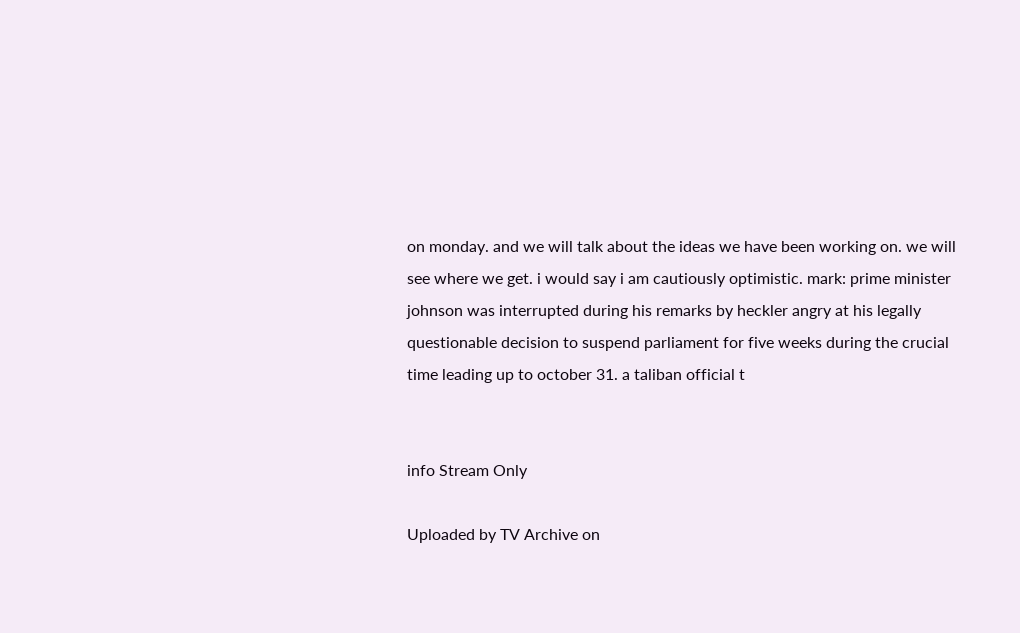on monday. and we will talk about the ideas we have been working on. we will see where we get. i would say i am cautiously optimistic. mark: prime minister johnson was interrupted during his remarks by heckler angry at his legally questionable decision to suspend parliament for five weeks during the crucial time leading up to october 31. a taliban official t


info Stream Only

Uploaded by TV Archive on